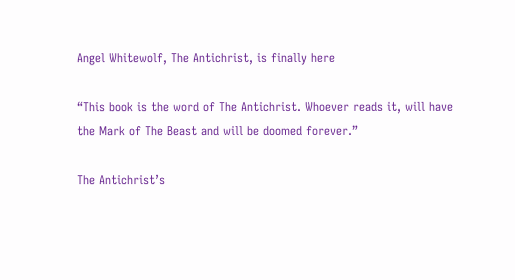Angel Whitewolf, The Antichrist, is finally here

“This book is the word of The Antichrist. Whoever reads it, will have the Mark of The Beast and will be doomed forever.”

The Antichrist’s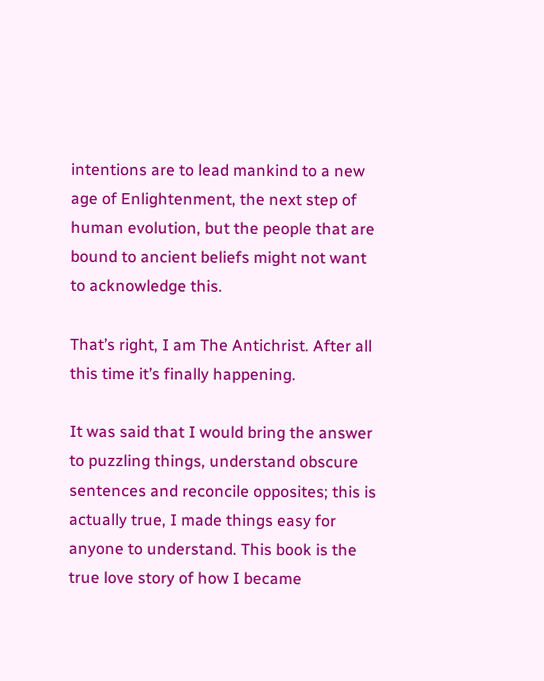intentions are to lead mankind to a new age of Enlightenment, the next step of human evolution, but the people that are bound to ancient beliefs might not want to acknowledge this.

That’s right, I am The Antichrist. After all this time it’s finally happening.

It was said that I would bring the answer to puzzling things, understand obscure sentences and reconcile opposites; this is actually true, I made things easy for anyone to understand. This book is the true love story of how I became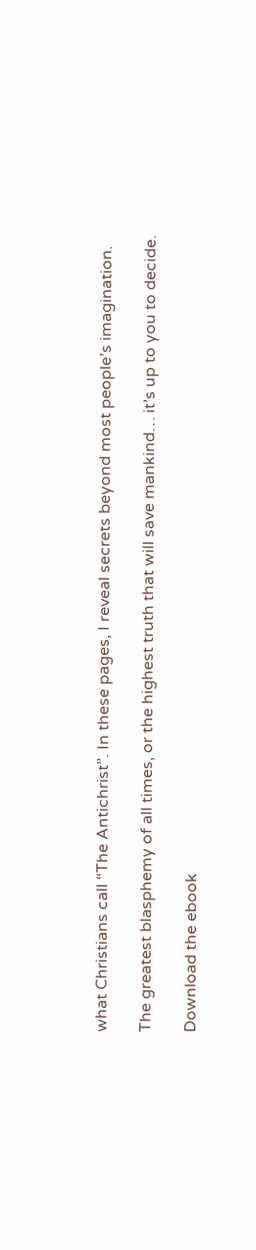what Christians call “The Antichrist”. In these pages, I reveal secrets beyond most people’s imagination.

The greatest blasphemy of all times, or the highest truth that will save mankind… it’s up to you to decide.

Download the ebook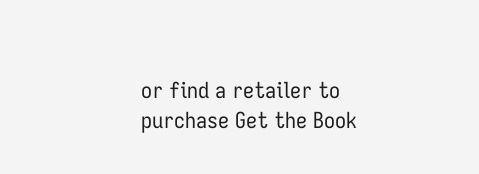or find a retailer to purchase Get the Book